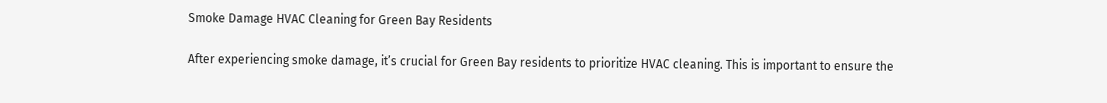Smoke Damage HVAC Cleaning for Green Bay Residents

After experiencing smoke damage, it’s crucial for Green Bay residents to prioritize HVAC cleaning. This is important to ensure the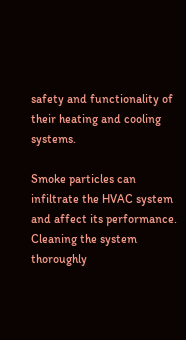safety and functionality of their heating and cooling systems.

Smoke particles can infiltrate the HVAC system and affect its performance. Cleaning the system thoroughly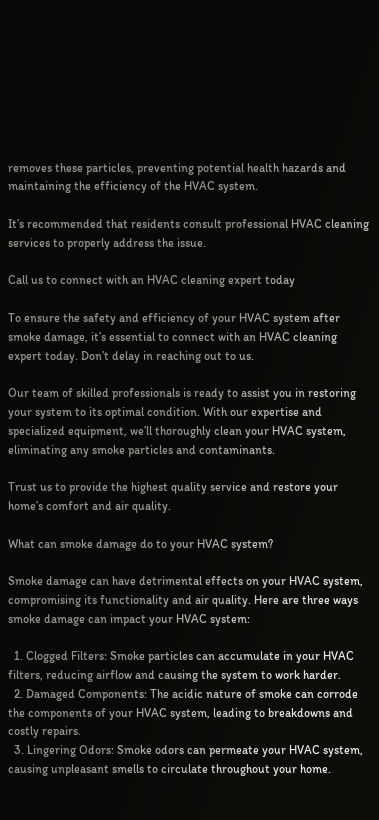removes these particles, preventing potential health hazards and maintaining the efficiency of the HVAC system.

It’s recommended that residents consult professional HVAC cleaning services to properly address the issue.

Call us to connect with an HVAC cleaning expert today

To ensure the safety and efficiency of your HVAC system after smoke damage, it’s essential to connect with an HVAC cleaning expert today. Don’t delay in reaching out to us.

Our team of skilled professionals is ready to assist you in restoring your system to its optimal condition. With our expertise and specialized equipment, we’ll thoroughly clean your HVAC system, eliminating any smoke particles and contaminants.

Trust us to provide the highest quality service and restore your home’s comfort and air quality.

What can smoke damage do to your HVAC system?

Smoke damage can have detrimental effects on your HVAC system, compromising its functionality and air quality. Here are three ways smoke damage can impact your HVAC system:

  1. Clogged Filters: Smoke particles can accumulate in your HVAC filters, reducing airflow and causing the system to work harder.
  2. Damaged Components: The acidic nature of smoke can corrode the components of your HVAC system, leading to breakdowns and costly repairs.
  3. Lingering Odors: Smoke odors can permeate your HVAC system, causing unpleasant smells to circulate throughout your home.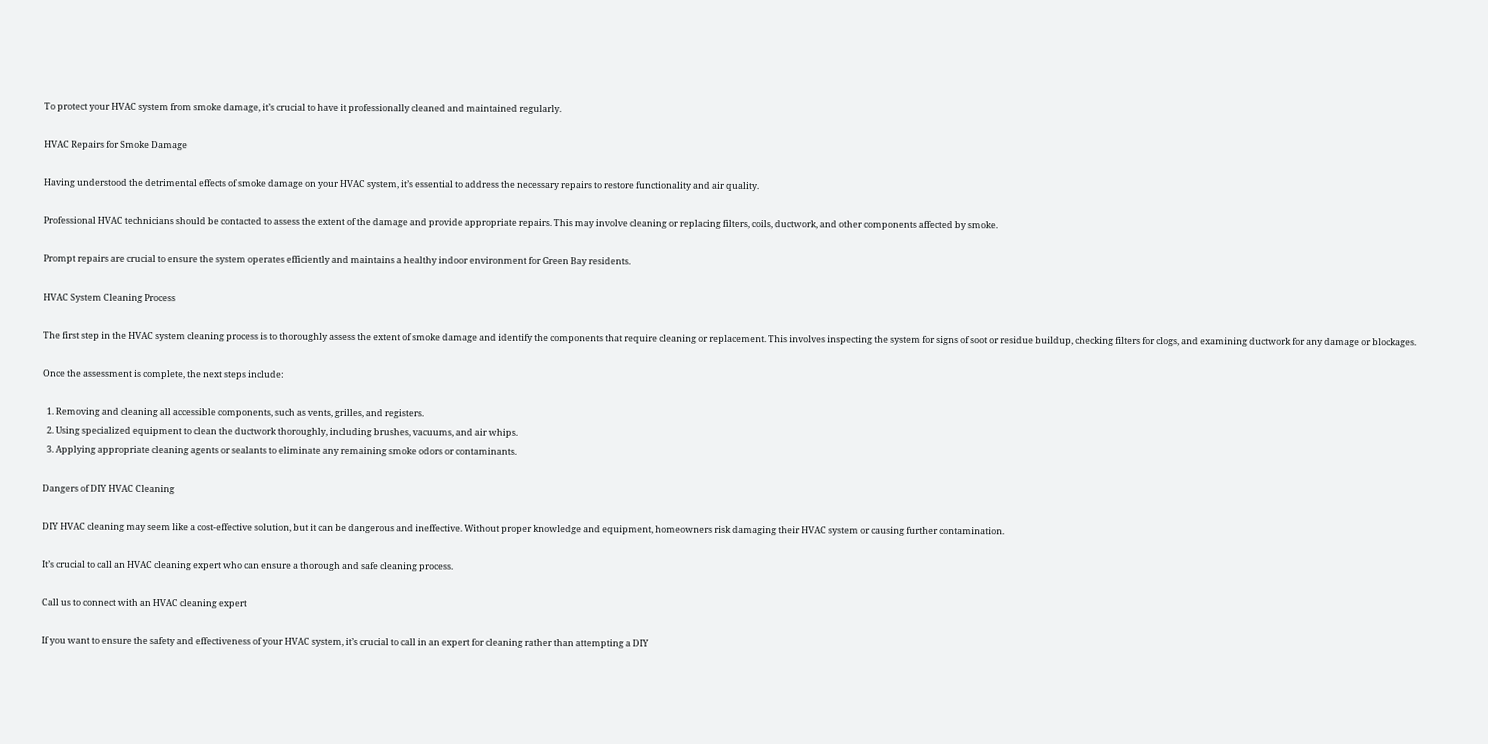To protect your HVAC system from smoke damage, it’s crucial to have it professionally cleaned and maintained regularly.

HVAC Repairs for Smoke Damage

Having understood the detrimental effects of smoke damage on your HVAC system, it’s essential to address the necessary repairs to restore functionality and air quality.

Professional HVAC technicians should be contacted to assess the extent of the damage and provide appropriate repairs. This may involve cleaning or replacing filters, coils, ductwork, and other components affected by smoke.

Prompt repairs are crucial to ensure the system operates efficiently and maintains a healthy indoor environment for Green Bay residents.

HVAC System Cleaning Process

The first step in the HVAC system cleaning process is to thoroughly assess the extent of smoke damage and identify the components that require cleaning or replacement. This involves inspecting the system for signs of soot or residue buildup, checking filters for clogs, and examining ductwork for any damage or blockages.

Once the assessment is complete, the next steps include:

  1. Removing and cleaning all accessible components, such as vents, grilles, and registers.
  2. Using specialized equipment to clean the ductwork thoroughly, including brushes, vacuums, and air whips.
  3. Applying appropriate cleaning agents or sealants to eliminate any remaining smoke odors or contaminants.

Dangers of DIY HVAC Cleaning

DIY HVAC cleaning may seem like a cost-effective solution, but it can be dangerous and ineffective. Without proper knowledge and equipment, homeowners risk damaging their HVAC system or causing further contamination.

It’s crucial to call an HVAC cleaning expert who can ensure a thorough and safe cleaning process.

Call us to connect with an HVAC cleaning expert

If you want to ensure the safety and effectiveness of your HVAC system, it’s crucial to call in an expert for cleaning rather than attempting a DIY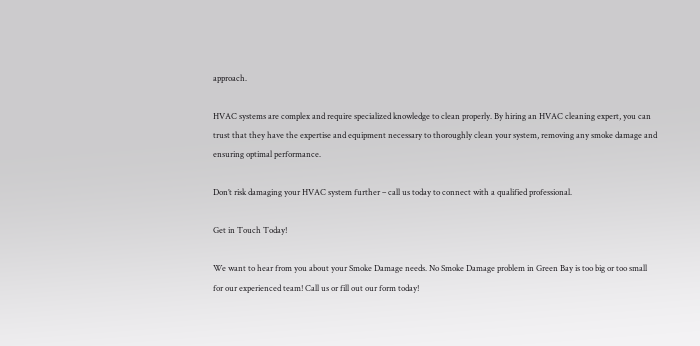approach.

HVAC systems are complex and require specialized knowledge to clean properly. By hiring an HVAC cleaning expert, you can trust that they have the expertise and equipment necessary to thoroughly clean your system, removing any smoke damage and ensuring optimal performance.

Don’t risk damaging your HVAC system further – call us today to connect with a qualified professional.

Get in Touch Today!

We want to hear from you about your Smoke Damage needs. No Smoke Damage problem in Green Bay is too big or too small for our experienced team! Call us or fill out our form today!